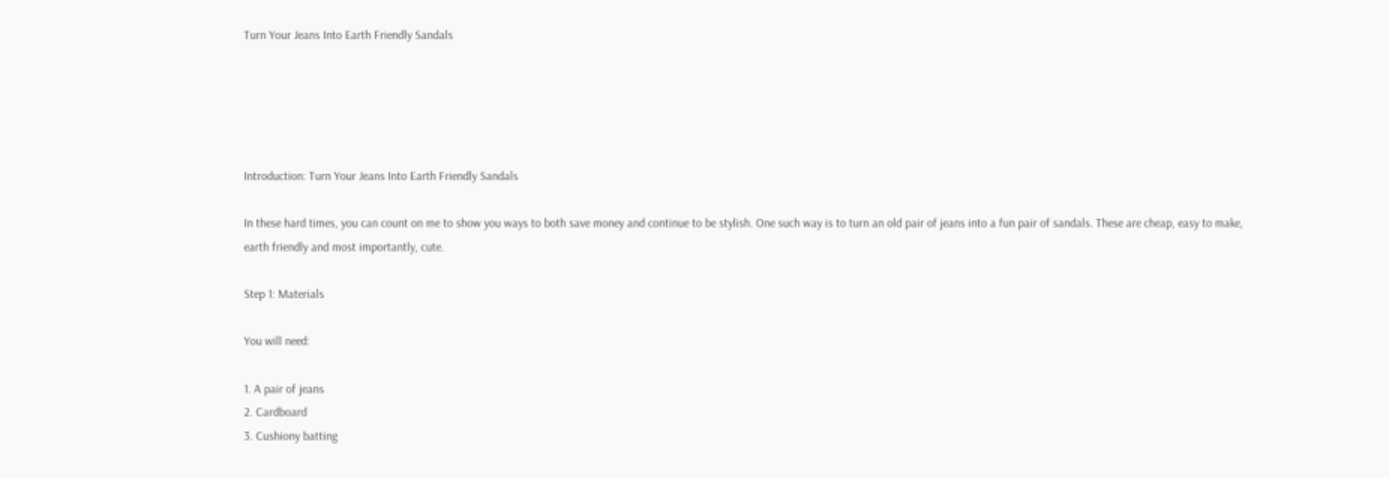Turn Your Jeans Into Earth Friendly Sandals





Introduction: Turn Your Jeans Into Earth Friendly Sandals

In these hard times, you can count on me to show you ways to both save money and continue to be stylish. One such way is to turn an old pair of jeans into a fun pair of sandals. These are cheap, easy to make, earth friendly and most importantly, cute.

Step 1: Materials

You will need:

1. A pair of jeans
2. Cardboard
3. Cushiony batting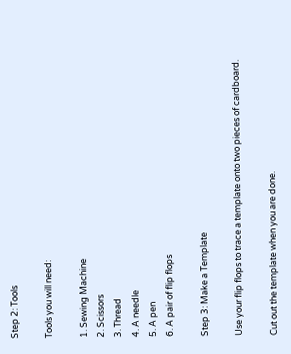Step 2: Tools

Tools you will need:

1. Sewing Machine
2. Scissors
3. Thread
4. A needle
5. A pen
6. A pair of flip flops

Step 3: Make a Template

Use your flip flops to trace a template onto two pieces of cardboard.

Cut out the template when you are done.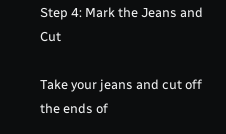Step 4: Mark the Jeans and Cut

Take your jeans and cut off the ends of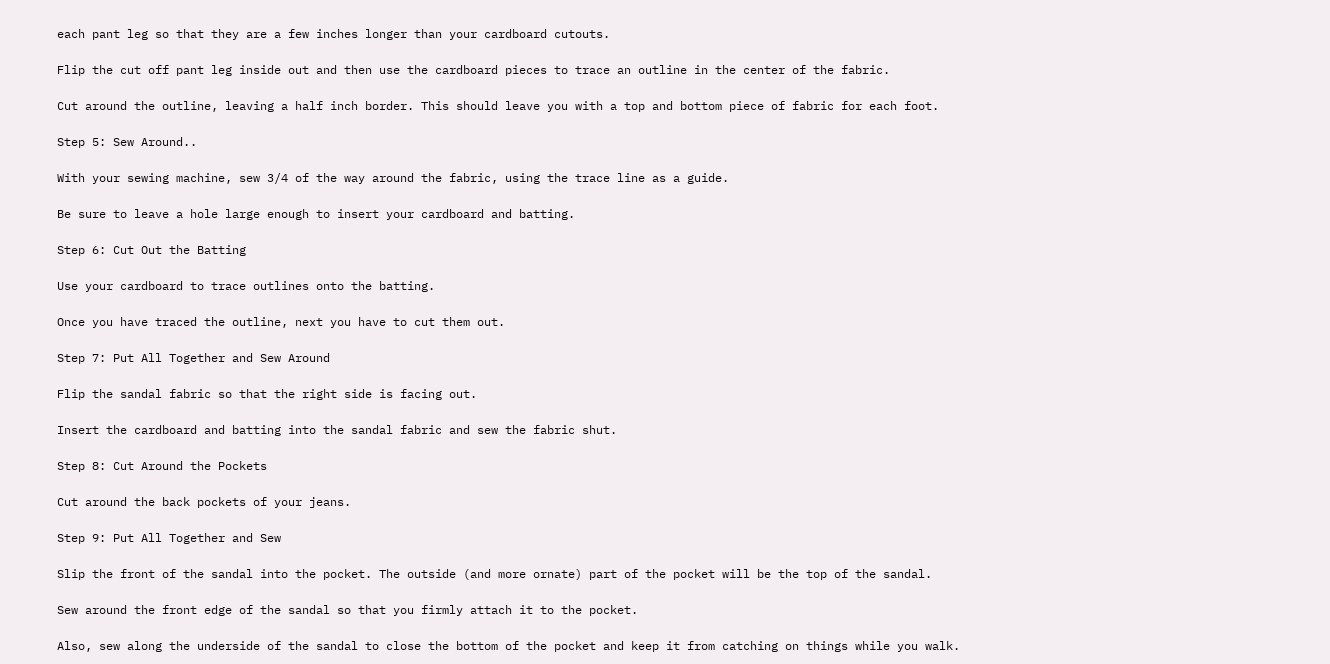each pant leg so that they are a few inches longer than your cardboard cutouts.

Flip the cut off pant leg inside out and then use the cardboard pieces to trace an outline in the center of the fabric.

Cut around the outline, leaving a half inch border. This should leave you with a top and bottom piece of fabric for each foot.

Step 5: Sew Around..

With your sewing machine, sew 3/4 of the way around the fabric, using the trace line as a guide.

Be sure to leave a hole large enough to insert your cardboard and batting.

Step 6: Cut Out the Batting

Use your cardboard to trace outlines onto the batting.

Once you have traced the outline, next you have to cut them out.

Step 7: Put All Together and Sew Around

Flip the sandal fabric so that the right side is facing out.

Insert the cardboard and batting into the sandal fabric and sew the fabric shut.

Step 8: Cut Around the Pockets

Cut around the back pockets of your jeans.

Step 9: Put All Together and Sew

Slip the front of the sandal into the pocket. The outside (and more ornate) part of the pocket will be the top of the sandal.

Sew around the front edge of the sandal so that you firmly attach it to the pocket.

Also, sew along the underside of the sandal to close the bottom of the pocket and keep it from catching on things while you walk.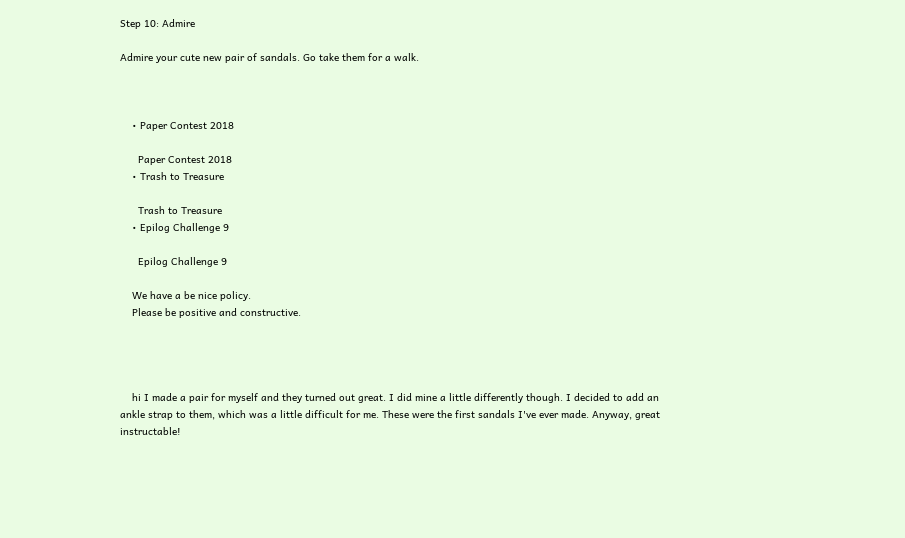Step 10: Admire

Admire your cute new pair of sandals. Go take them for a walk.



    • Paper Contest 2018

      Paper Contest 2018
    • Trash to Treasure

      Trash to Treasure
    • Epilog Challenge 9

      Epilog Challenge 9

    We have a be nice policy.
    Please be positive and constructive.




    hi I made a pair for myself and they turned out great. I did mine a little differently though. I decided to add an ankle strap to them, which was a little difficult for me. These were the first sandals I've ever made. Anyway, great instructable!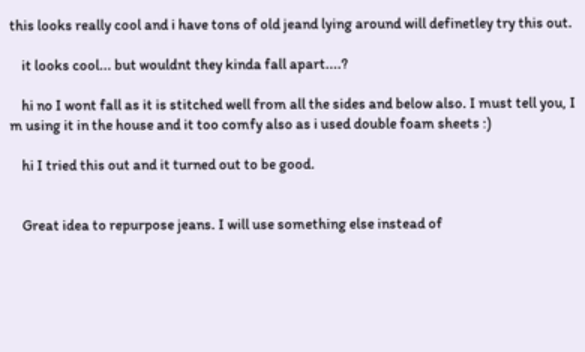this looks really cool and i have tons of old jeand lying around will definetley try this out.

    it looks cool... but wouldnt they kinda fall apart....?

    hi no I wont fall as it is stitched well from all the sides and below also. I must tell you, I m using it in the house and it too comfy also as i used double foam sheets :)

    hi I tried this out and it turned out to be good.


    Great idea to repurpose jeans. I will use something else instead of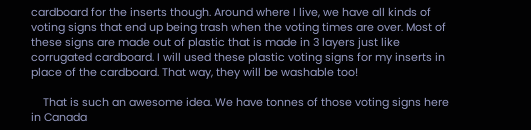cardboard for the inserts though. Around where I live, we have all kinds of voting signs that end up being trash when the voting times are over. Most of these signs are made out of plastic that is made in 3 layers just like corrugated cardboard. I will used these plastic voting signs for my inserts in place of the cardboard. That way, they will be washable too!

    That is such an awesome idea. We have tonnes of those voting signs here in Canada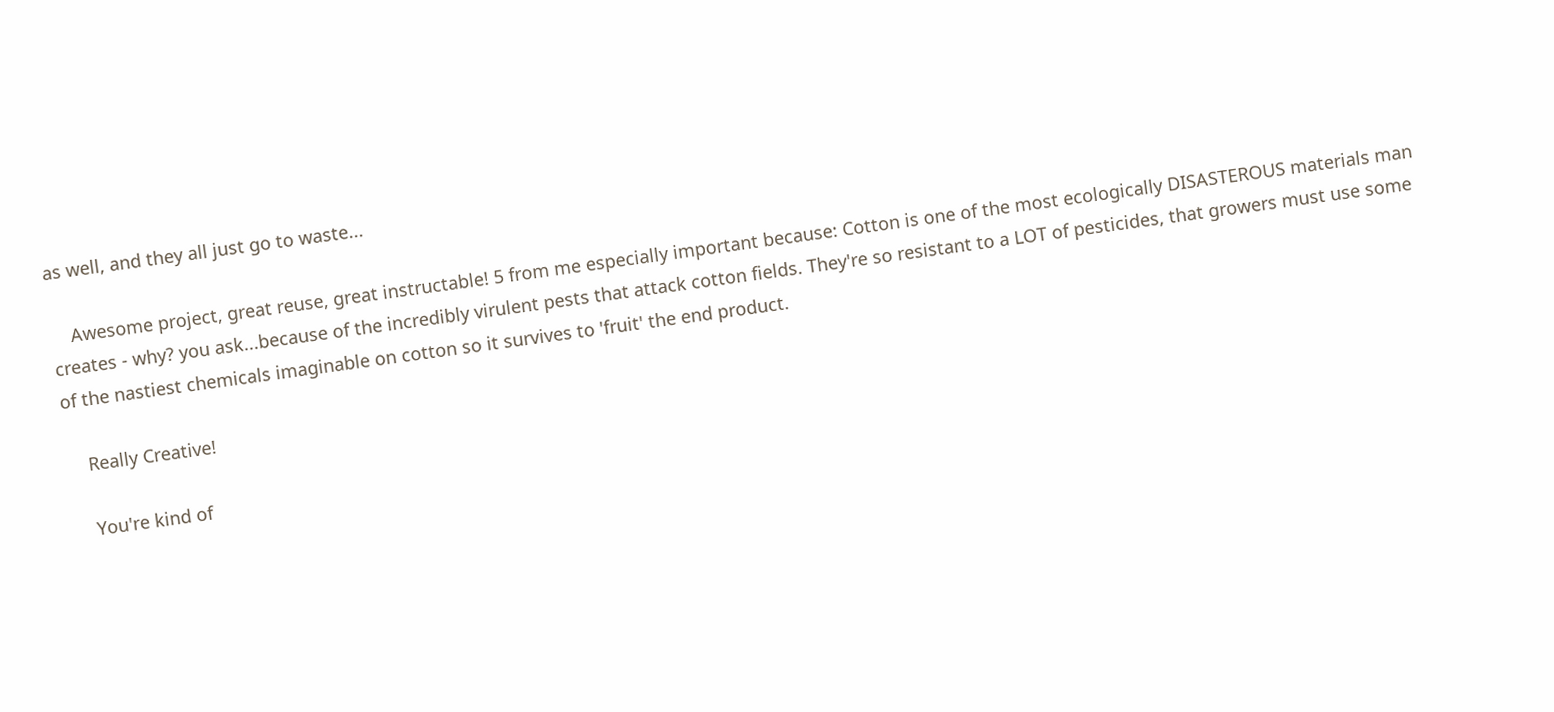as well, and they all just go to waste...

    Awesome project, great reuse, great instructable! 5 from me especially important because: Cotton is one of the most ecologically DISASTEROUS materials man creates - why? you ask...because of the incredibly virulent pests that attack cotton fields. They're so resistant to a LOT of pesticides, that growers must use some of the nastiest chemicals imaginable on cotton so it survives to 'fruit' the end product.

    Really Creative!

    You're kind of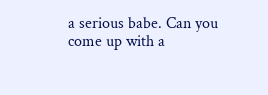a serious babe. Can you come up with a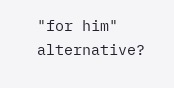"for him" alternative?